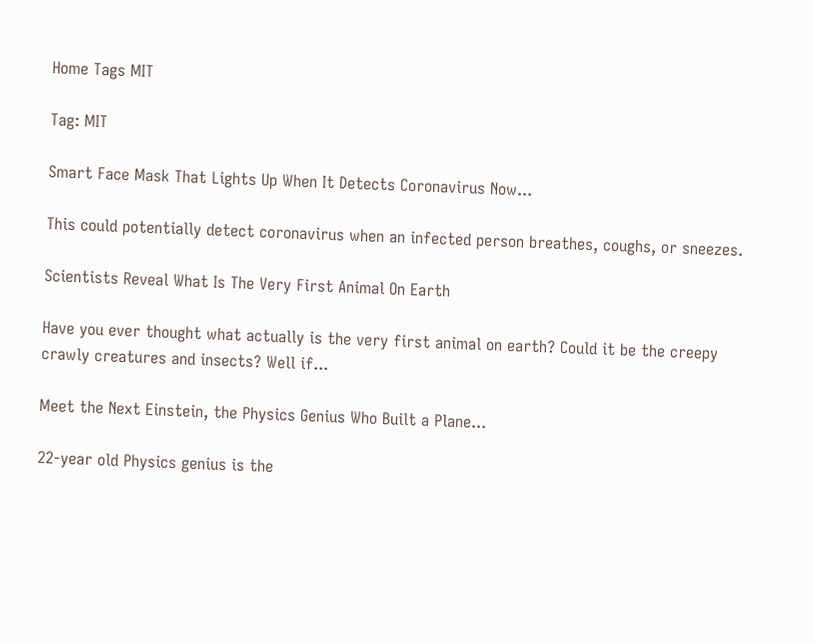Home Tags MIT

Tag: MIT

Smart Face Mask That Lights Up When It Detects Coronavirus Now...

This could potentially detect coronavirus when an infected person breathes, coughs, or sneezes.

Scientists Reveal What Is The Very First Animal On Earth

Have you ever thought what actually is the very first animal on earth? Could it be the creepy crawly creatures and insects? Well if...

Meet the Next Einstein, the Physics Genius Who Built a Plane...

22-year old Physics genius is the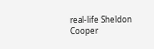real-life Sheldon Cooper